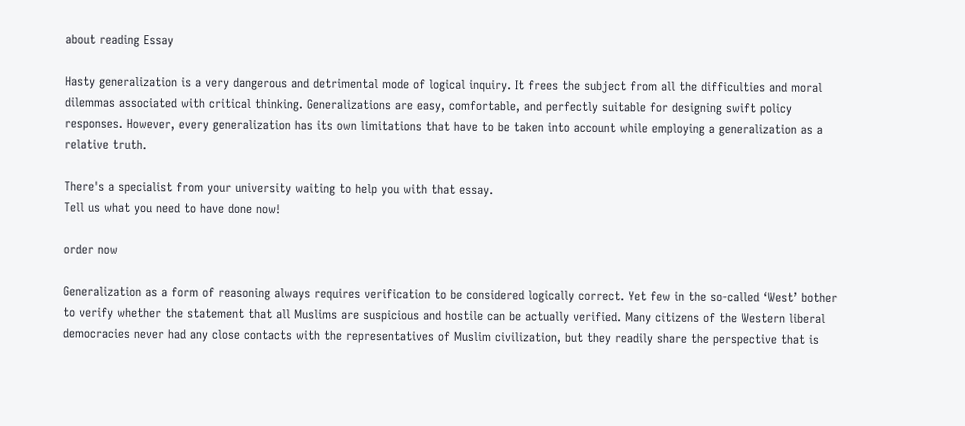about reading Essay

Hasty generalization is a very dangerous and detrimental mode of logical inquiry. It frees the subject from all the difficulties and moral dilemmas associated with critical thinking. Generalizations are easy, comfortable, and perfectly suitable for designing swift policy responses. However, every generalization has its own limitations that have to be taken into account while employing a generalization as a relative truth.

There's a specialist from your university waiting to help you with that essay.
Tell us what you need to have done now!

order now

Generalization as a form of reasoning always requires verification to be considered logically correct. Yet few in the so-called ‘West’ bother to verify whether the statement that all Muslims are suspicious and hostile can be actually verified. Many citizens of the Western liberal democracies never had any close contacts with the representatives of Muslim civilization, but they readily share the perspective that is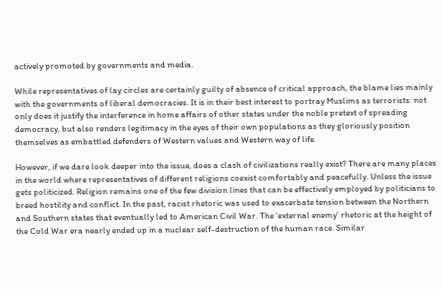actively promoted by governments and media.

While representatives of lay circles are certainly guilty of absence of critical approach, the blame lies mainly with the governments of liberal democracies. It is in their best interest to portray Muslims as terrorists: not only does it justify the interference in home affairs of other states under the noble pretext of spreading democracy, but also renders legitimacy in the eyes of their own populations as they gloriously position themselves as embattled defenders of Western values and Western way of life.

However, if we dare look deeper into the issue, does a clash of civilizations really exist? There are many places in the world where representatives of different religions coexist comfortably and peacefully. Unless the issue gets politicized. Religion remains one of the few division lines that can be effectively employed by politicians to breed hostility and conflict. In the past, racist rhetoric was used to exacerbate tension between the Northern and Southern states that eventually led to American Civil War. The ‘external enemy’ rhetoric at the height of the Cold War era nearly ended up in a nuclear self-destruction of the human race. Similar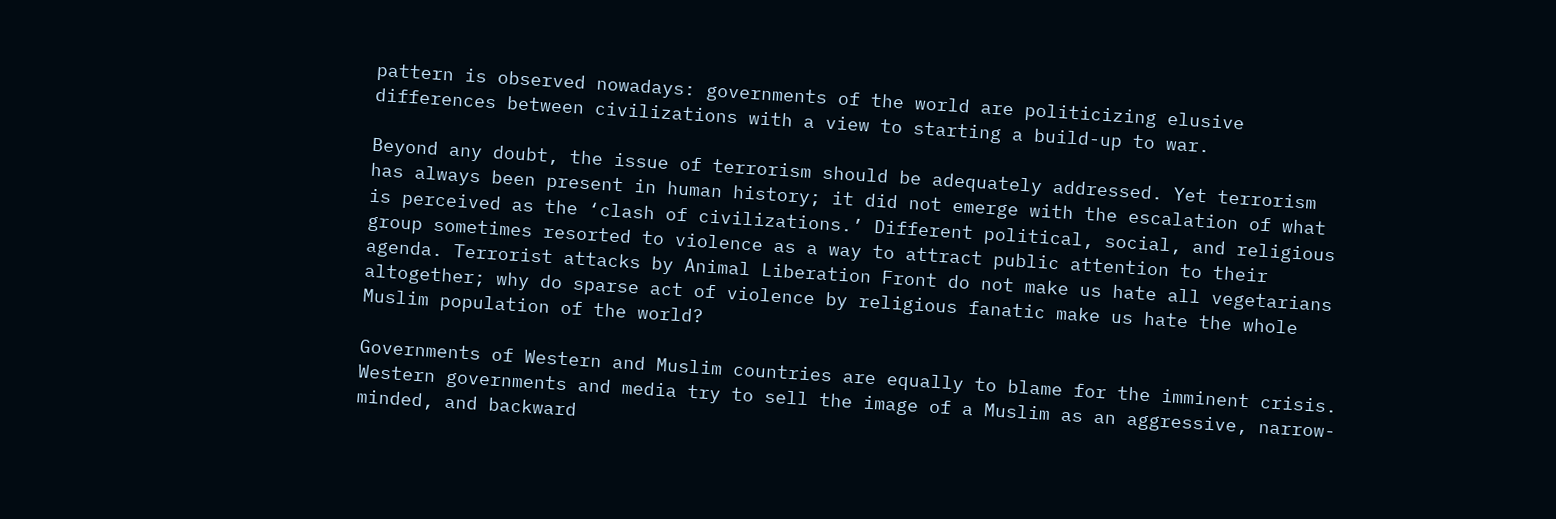pattern is observed nowadays: governments of the world are politicizing elusive differences between civilizations with a view to starting a build-up to war.

Beyond any doubt, the issue of terrorism should be adequately addressed. Yet terrorism has always been present in human history; it did not emerge with the escalation of what is perceived as the ‘clash of civilizations.’ Different political, social, and religious group sometimes resorted to violence as a way to attract public attention to their agenda. Terrorist attacks by Animal Liberation Front do not make us hate all vegetarians altogether; why do sparse act of violence by religious fanatic make us hate the whole Muslim population of the world?

Governments of Western and Muslim countries are equally to blame for the imminent crisis. Western governments and media try to sell the image of a Muslim as an aggressive, narrow-minded, and backward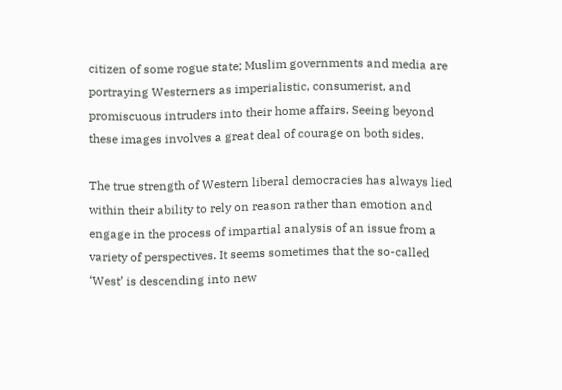citizen of some rogue state; Muslim governments and media are portraying Westerners as imperialistic, consumerist, and promiscuous intruders into their home affairs. Seeing beyond these images involves a great deal of courage on both sides.

The true strength of Western liberal democracies has always lied within their ability to rely on reason rather than emotion and engage in the process of impartial analysis of an issue from a variety of perspectives. It seems sometimes that the so-called ‘West’ is descending into new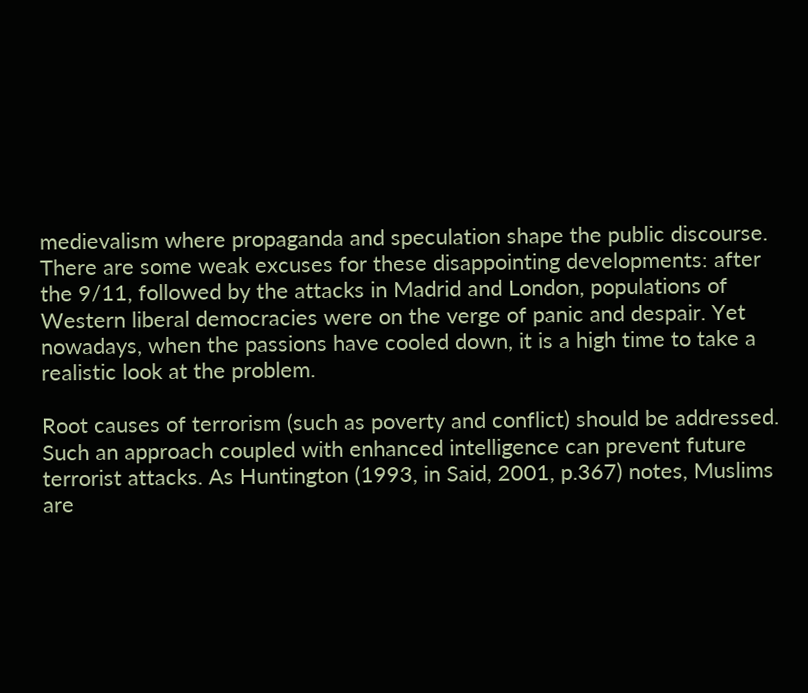medievalism where propaganda and speculation shape the public discourse. There are some weak excuses for these disappointing developments: after the 9/11, followed by the attacks in Madrid and London, populations of Western liberal democracies were on the verge of panic and despair. Yet nowadays, when the passions have cooled down, it is a high time to take a realistic look at the problem.

Root causes of terrorism (such as poverty and conflict) should be addressed. Such an approach coupled with enhanced intelligence can prevent future terrorist attacks. As Huntington (1993, in Said, 2001, p.367) notes, Muslims are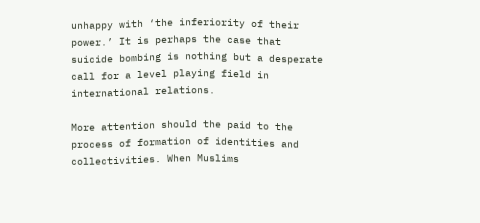unhappy with ‘the inferiority of their power.’ It is perhaps the case that suicide bombing is nothing but a desperate call for a level playing field in international relations.

More attention should the paid to the process of formation of identities and collectivities. When Muslims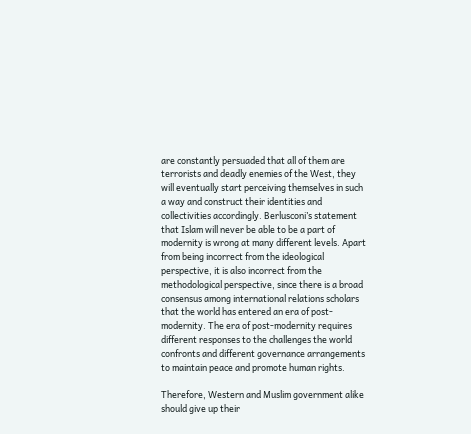are constantly persuaded that all of them are terrorists and deadly enemies of the West, they will eventually start perceiving themselves in such a way and construct their identities and collectivities accordingly. Berlusconi’s statement that Islam will never be able to be a part of modernity is wrong at many different levels. Apart from being incorrect from the ideological perspective, it is also incorrect from the methodological perspective, since there is a broad consensus among international relations scholars that the world has entered an era of post-modernity. The era of post-modernity requires different responses to the challenges the world confronts and different governance arrangements to maintain peace and promote human rights.

Therefore, Western and Muslim government alike should give up their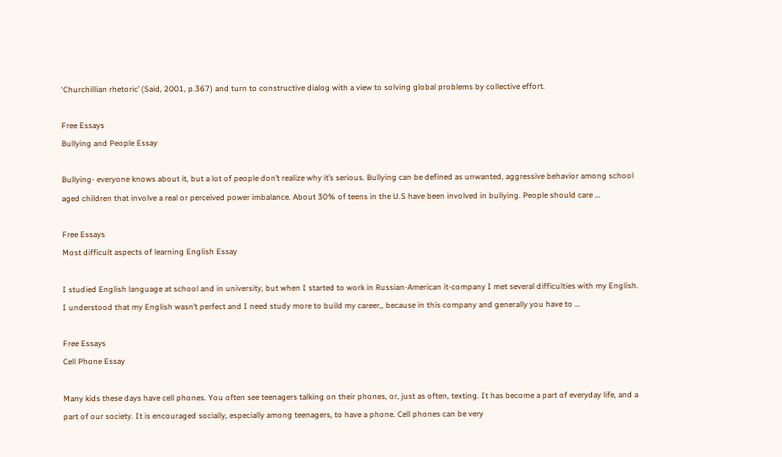‘Churchillian rhetoric’ (Said, 2001, p.367) and turn to constructive dialog with a view to solving global problems by collective effort.

Free Essays
Bullying and People Essay

Bullying- everyone knows about it, but a lot of people don’t realize why it’s serious. Bullying can be defined as unwanted, aggressive behavior among school aged children that involve a real or perceived power imbalance. About 30% of teens in the U.S have been involved in bullying. People should care …

Free Essays
Most difficult aspects of learning English Essay

I studied English language at school and in university, but when I started to work in Russian-American it-company I met several difficulties with my English. I understood that my English wasn’t perfect and I need study more to build my career,, because in this company and generally you have to …

Free Essays
Cell Phone Essay

Many kids these days have cell phones. You often see teenagers talking on their phones, or, just as often, texting. It has become a part of everyday life, and a part of our society. It is encouraged socially, especially among teenagers, to have a phone. Cell phones can be very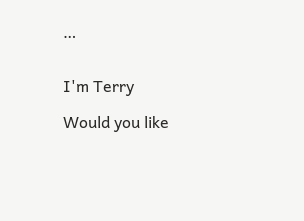…


I'm Terry

Would you like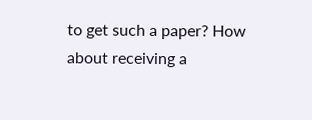to get such a paper? How about receiving a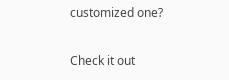customized one?

Check it out